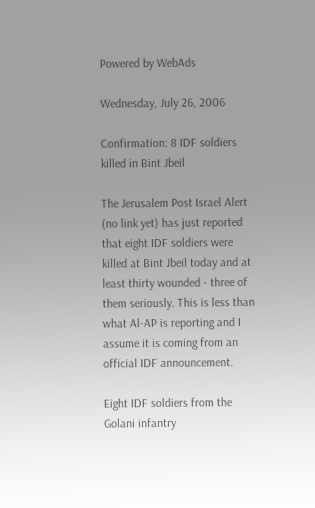Powered by WebAds

Wednesday, July 26, 2006

Confirmation: 8 IDF soldiers killed in Bint Jbeil

The Jerusalem Post Israel Alert (no link yet) has just reported that eight IDF soldiers were killed at Bint Jbeil today and at least thirty wounded - three of them seriously. This is less than what Al-AP is reporting and I assume it is coming from an official IDF announcement.

Eight IDF soldiers from the Golani infantry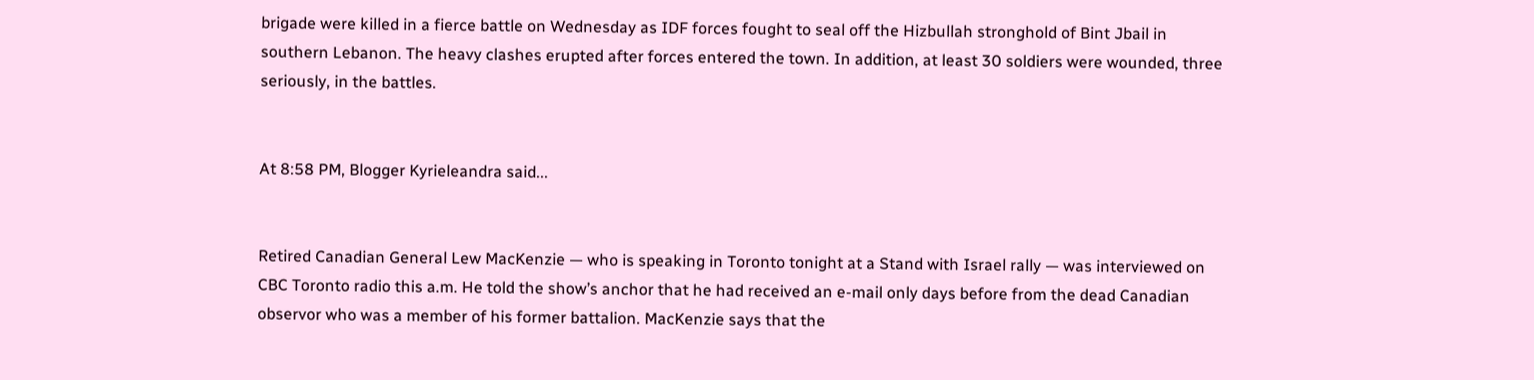brigade were killed in a fierce battle on Wednesday as IDF forces fought to seal off the Hizbullah stronghold of Bint Jbail in southern Lebanon. The heavy clashes erupted after forces entered the town. In addition, at least 30 soldiers were wounded, three seriously, in the battles.


At 8:58 PM, Blogger Kyrieleandra said...


Retired Canadian General Lew MacKenzie — who is speaking in Toronto tonight at a Stand with Israel rally — was interviewed on CBC Toronto radio this a.m. He told the show’s anchor that he had received an e-mail only days before from the dead Canadian observor who was a member of his former battalion. MacKenzie says that the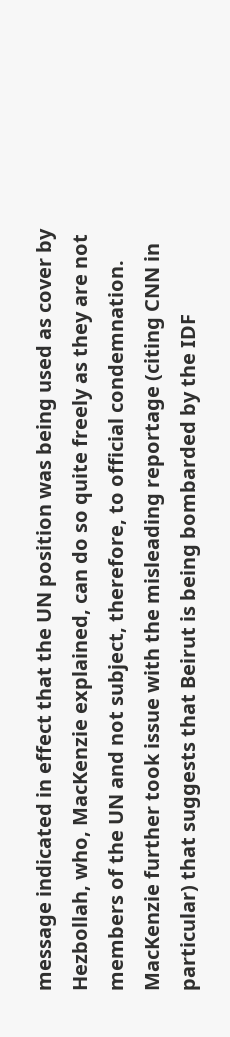message indicated in effect that the UN position was being used as cover by Hezbollah, who, MacKenzie explained, can do so quite freely as they are not members of the UN and not subject, therefore, to official condemnation. MacKenzie further took issue with the misleading reportage (citing CNN in particular) that suggests that Beirut is being bombarded by the IDF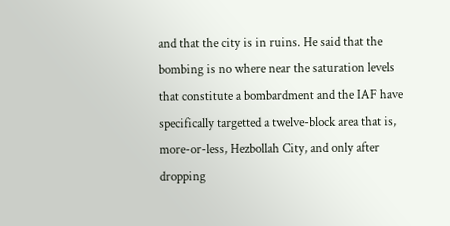and that the city is in ruins. He said that the bombing is no where near the saturation levels that constitute a bombardment and the IAF have specifically targetted a twelve-block area that is, more-or-less, Hezbollah City, and only after dropping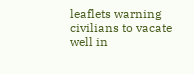leaflets warning civilians to vacate well in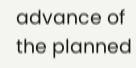advance of the planned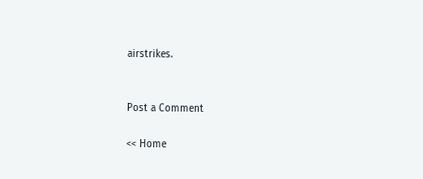airstrikes.


Post a Comment

<< Home